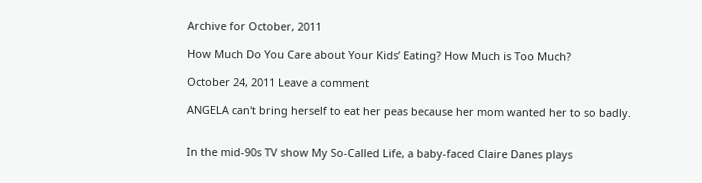Archive for October, 2011

How Much Do You Care about Your Kids’ Eating? How Much is Too Much?

October 24, 2011 Leave a comment

ANGELA can't bring herself to eat her peas because her mom wanted her to so badly.


In the mid-90s TV show My So-Called Life, a baby-faced Claire Danes plays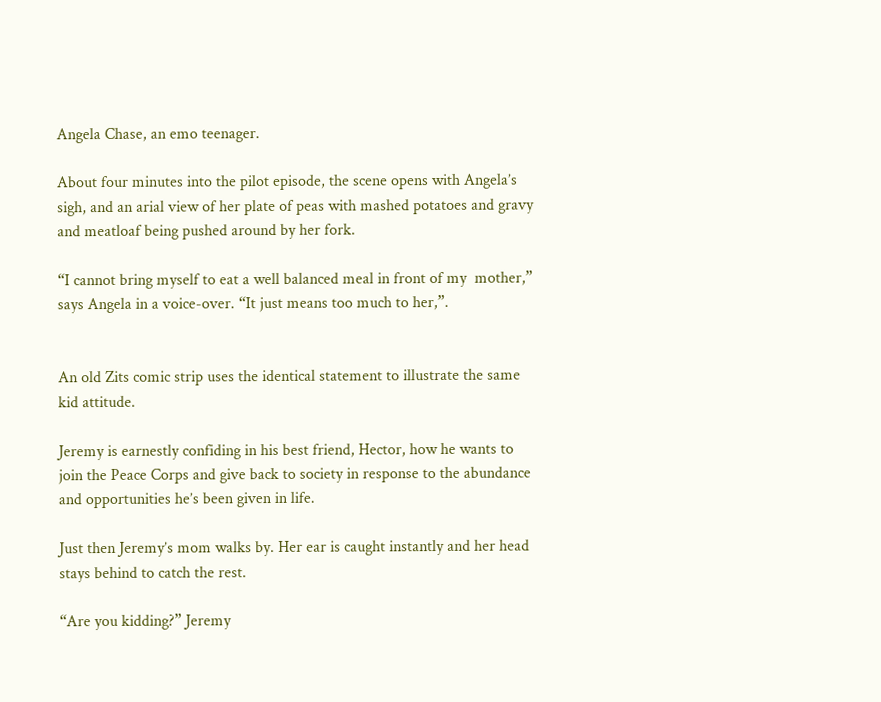Angela Chase, an emo teenager.

About four minutes into the pilot episode, the scene opens with Angela’s sigh, and an arial view of her plate of peas with mashed potatoes and gravy and meatloaf being pushed around by her fork.

“I cannot bring myself to eat a well balanced meal in front of my  mother,” says Angela in a voice-over. “It just means too much to her,”.


An old Zits comic strip uses the identical statement to illustrate the same kid attitude.

Jeremy is earnestly confiding in his best friend, Hector, how he wants to join the Peace Corps and give back to society in response to the abundance and opportunities he’s been given in life.

Just then Jeremy’s mom walks by. Her ear is caught instantly and her head stays behind to catch the rest.

“Are you kidding?” Jeremy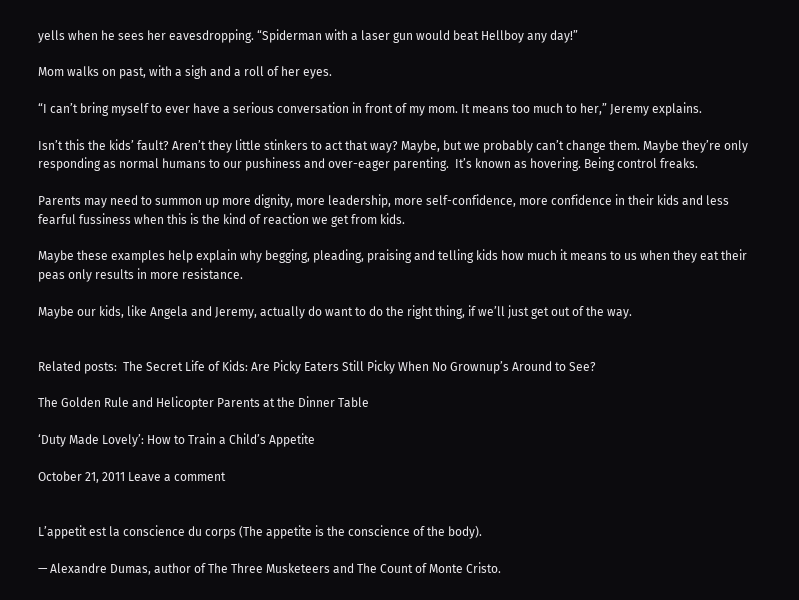yells when he sees her eavesdropping. “Spiderman with a laser gun would beat Hellboy any day!”

Mom walks on past, with a sigh and a roll of her eyes.

“I can’t bring myself to ever have a serious conversation in front of my mom. It means too much to her,” Jeremy explains.

Isn’t this the kids’ fault? Aren’t they little stinkers to act that way? Maybe, but we probably can’t change them. Maybe they’re only responding as normal humans to our pushiness and over-eager parenting.  It’s known as hovering. Being control freaks.

Parents may need to summon up more dignity, more leadership, more self-confidence, more confidence in their kids and less fearful fussiness when this is the kind of reaction we get from kids.

Maybe these examples help explain why begging, pleading, praising and telling kids how much it means to us when they eat their peas only results in more resistance.

Maybe our kids, like Angela and Jeremy, actually do want to do the right thing, if we’ll just get out of the way.


Related posts:  The Secret Life of Kids: Are Picky Eaters Still Picky When No Grownup’s Around to See?

The Golden Rule and Helicopter Parents at the Dinner Table

‘Duty Made Lovely’: How to Train a Child’s Appetite

October 21, 2011 Leave a comment


L’appetit est la conscience du corps (The appetite is the conscience of the body).

— Alexandre Dumas, author of The Three Musketeers and The Count of Monte Cristo.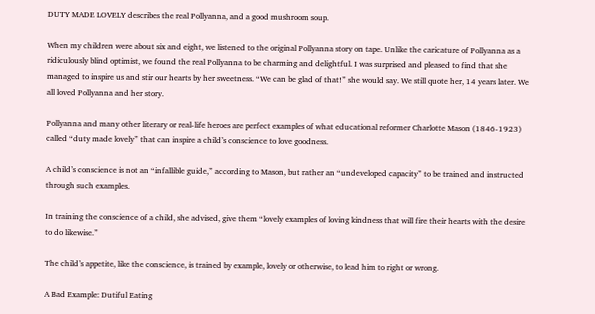DUTY MADE LOVELY describes the real Pollyanna, and a good mushroom soup.

When my children were about six and eight, we listened to the original Pollyanna story on tape. Unlike the caricature of Pollyanna as a ridiculously blind optimist, we found the real Pollyanna to be charming and delightful. I was surprised and pleased to find that she managed to inspire us and stir our hearts by her sweetness. “We can be glad of that!” she would say. We still quote her, 14 years later. We all loved Pollyanna and her story.

Pollyanna and many other literary or real-life heroes are perfect examples of what educational reformer Charlotte Mason (1846-1923) called “duty made lovely” that can inspire a child’s conscience to love goodness.

A child’s conscience is not an “infallible guide,” according to Mason, but rather an “undeveloped capacity” to be trained and instructed through such examples.

In training the conscience of a child, she advised, give them “lovely examples of loving kindness that will fire their hearts with the desire to do likewise.”

The child’s appetite, like the conscience, is trained by example, lovely or otherwise, to lead him to right or wrong.

A Bad Example: Dutiful Eating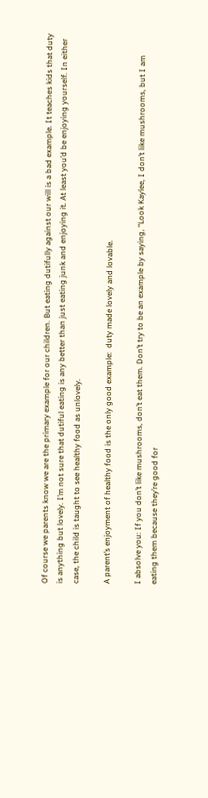Of course we parents know we are the primary example for our children. But eating dutifully against our will is a bad example. It teaches kids that duty is anything but lovely. I’m not sure that dutiful eating is any better than just eating junk and enjoying it. At least you’d be enjoying yourself. In either case, the child is taught to see healthy food as unlovely.

A parent’s enjoyment of healthy food is the only good example:  duty made lovely and lovable.

I absolve you: If you don’t like mushrooms, don’t eat them. Don’t try to be an example by saying, “Look Kaylee, I don’t like mushrooms, but I am eating them because they’re good for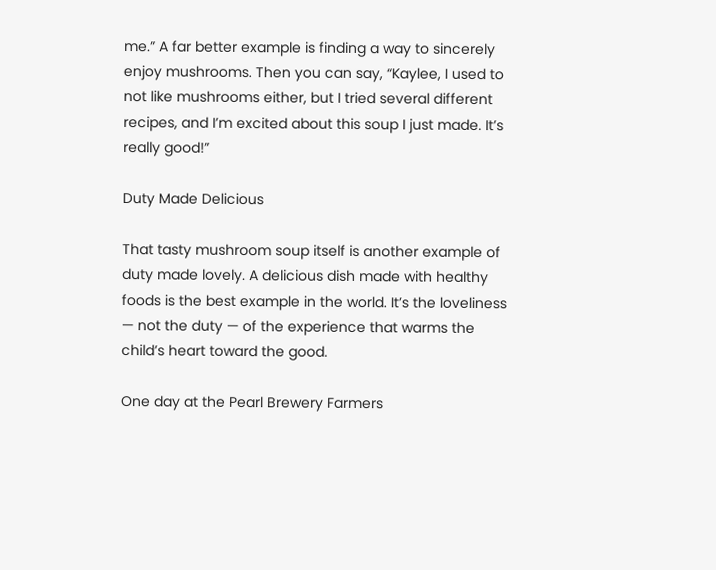me.” A far better example is finding a way to sincerely enjoy mushrooms. Then you can say, “Kaylee, I used to not like mushrooms either, but I tried several different recipes, and I’m excited about this soup I just made. It’s really good!”

Duty Made Delicious

That tasty mushroom soup itself is another example of duty made lovely. A delicious dish made with healthy foods is the best example in the world. It’s the loveliness — not the duty — of the experience that warms the child’s heart toward the good.

One day at the Pearl Brewery Farmers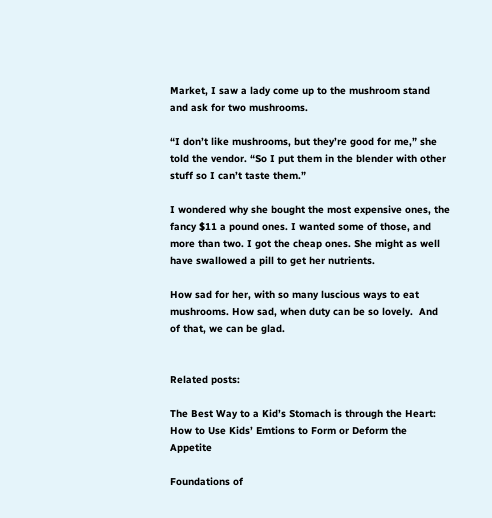Market, I saw a lady come up to the mushroom stand and ask for two mushrooms.

“I don’t like mushrooms, but they’re good for me,” she told the vendor. “So I put them in the blender with other stuff so I can’t taste them.”

I wondered why she bought the most expensive ones, the fancy $11 a pound ones. I wanted some of those, and more than two. I got the cheap ones. She might as well have swallowed a pill to get her nutrients.

How sad for her, with so many luscious ways to eat mushrooms. How sad, when duty can be so lovely.  And of that, we can be glad.


Related posts:

The Best Way to a Kid’s Stomach is through the Heart: How to Use Kids’ Emtions to Form or Deform the Appetite

Foundations of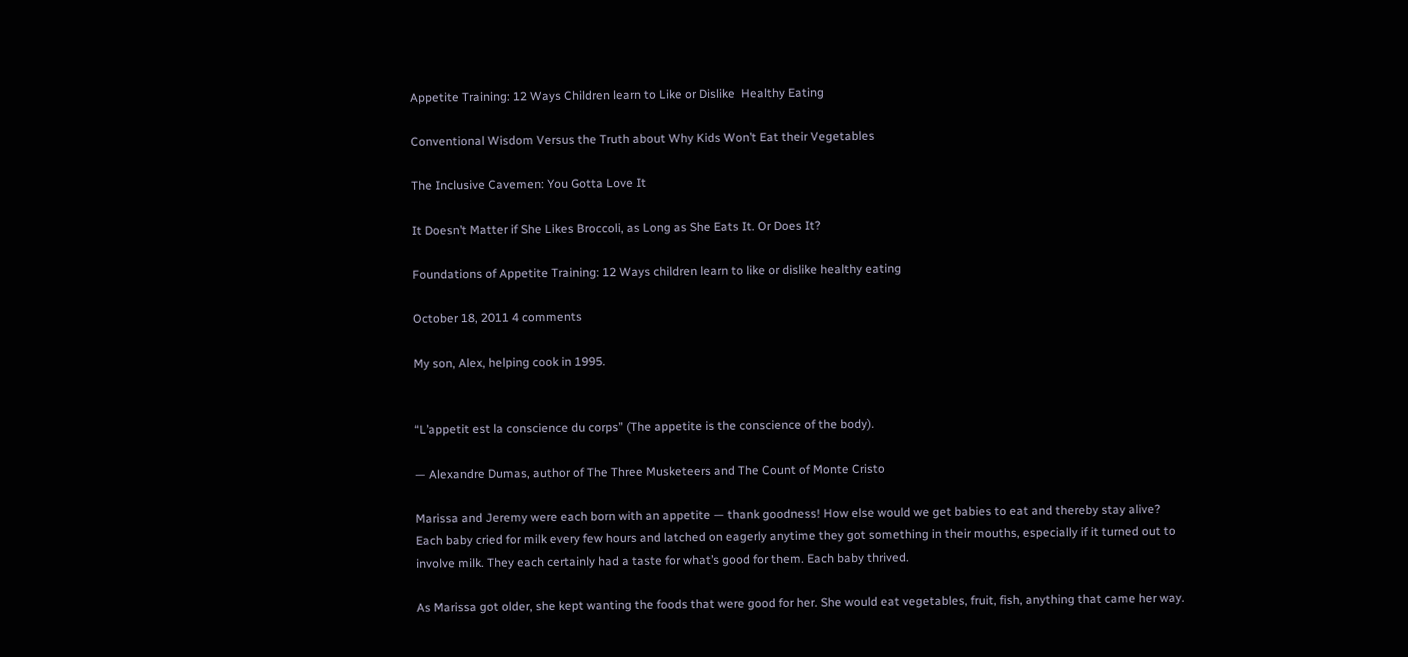Appetite Training: 12 Ways Children learn to Like or Dislike  Healthy Eating

Conventional Wisdom Versus the Truth about Why Kids Won’t Eat their Vegetables

The Inclusive Cavemen: You Gotta Love It

It Doesn’t Matter if She Likes Broccoli, as Long as She Eats It. Or Does It?

Foundations of Appetite Training: 12 Ways children learn to like or dislike healthy eating

October 18, 2011 4 comments

My son, Alex, helping cook in 1995.


“L’appetit est la conscience du corps” (The appetite is the conscience of the body).

— Alexandre Dumas, author of The Three Musketeers and The Count of Monte Cristo

Marissa and Jeremy were each born with an appetite — thank goodness! How else would we get babies to eat and thereby stay alive? Each baby cried for milk every few hours and latched on eagerly anytime they got something in their mouths, especially if it turned out to involve milk. They each certainly had a taste for what’s good for them. Each baby thrived.

As Marissa got older, she kept wanting the foods that were good for her. She would eat vegetables, fruit, fish, anything that came her way.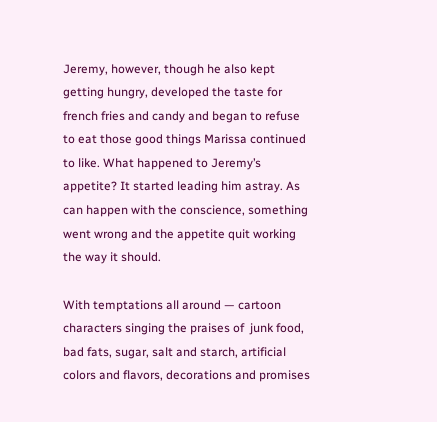Jeremy, however, though he also kept getting hungry, developed the taste for french fries and candy and began to refuse to eat those good things Marissa continued to like. What happened to Jeremy’s appetite? It started leading him astray. As can happen with the conscience, something went wrong and the appetite quit working the way it should.

With temptations all around — cartoon characters singing the praises of  junk food, bad fats, sugar, salt and starch, artificial colors and flavors, decorations and promises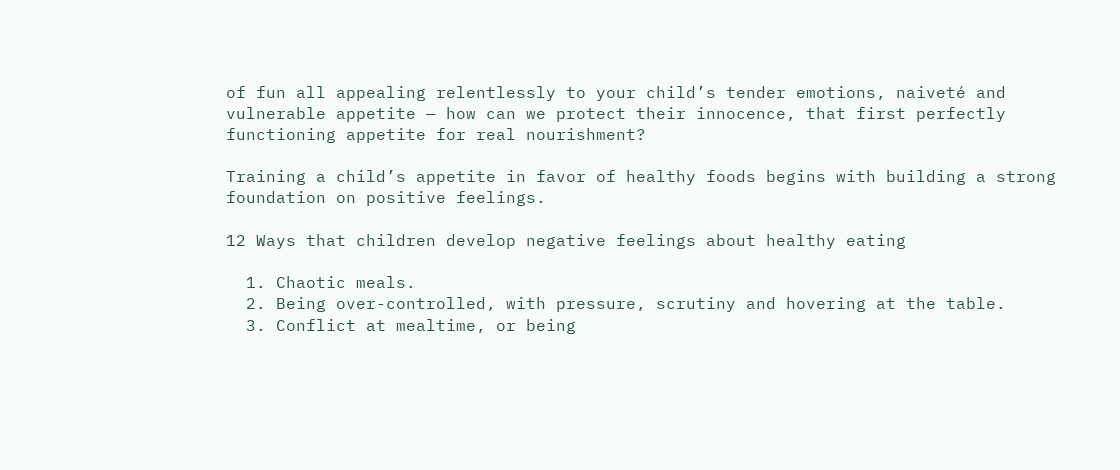of fun all appealing relentlessly to your child’s tender emotions, naiveté and vulnerable appetite — how can we protect their innocence, that first perfectly functioning appetite for real nourishment?

Training a child’s appetite in favor of healthy foods begins with building a strong foundation on positive feelings.

12 Ways that children develop negative feelings about healthy eating

  1. Chaotic meals.
  2. Being over-controlled, with pressure, scrutiny and hovering at the table.
  3. Conflict at mealtime, or being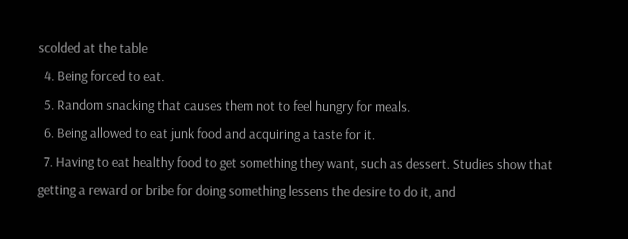scolded at the table
  4. Being forced to eat.
  5. Random snacking that causes them not to feel hungry for meals.
  6. Being allowed to eat junk food and acquiring a taste for it.
  7. Having to eat healthy food to get something they want, such as dessert. Studies show that getting a reward or bribe for doing something lessens the desire to do it, and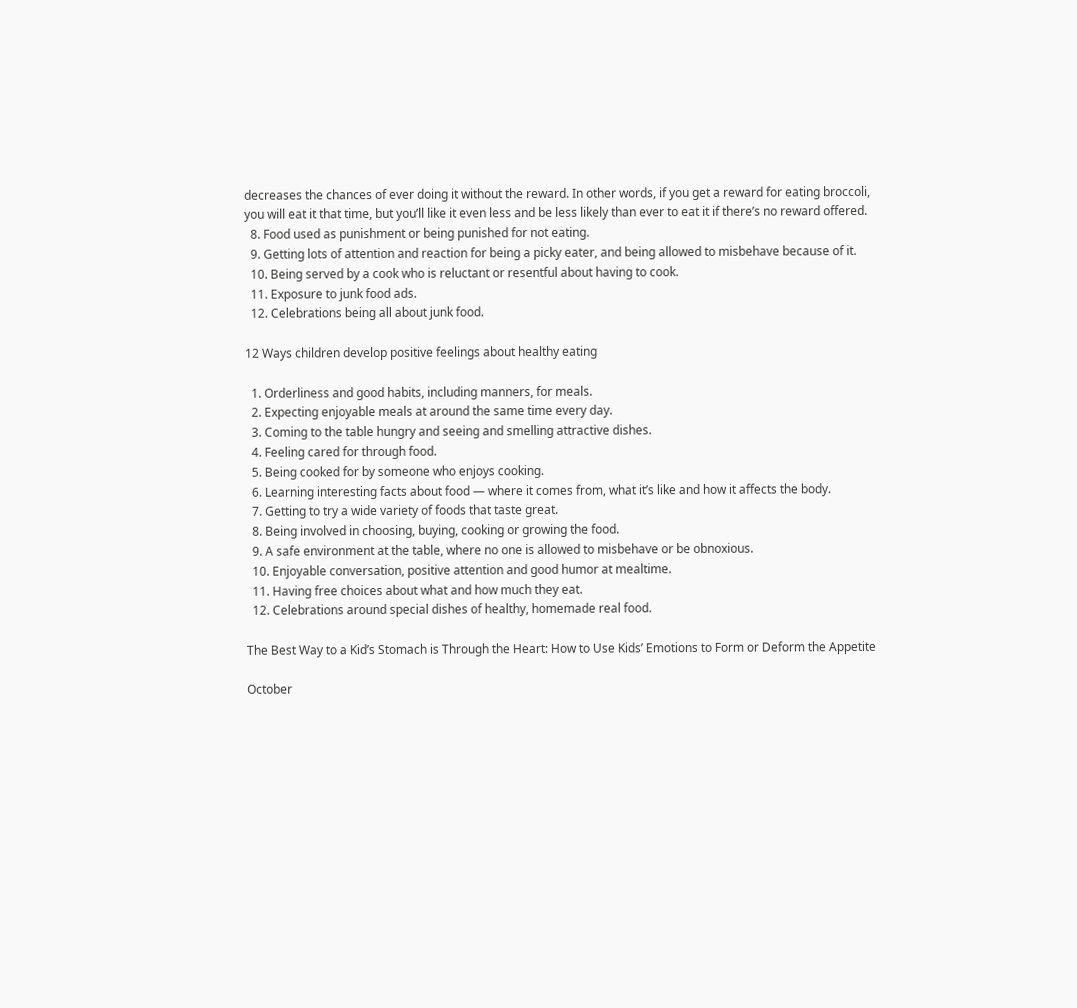decreases the chances of ever doing it without the reward. In other words, if you get a reward for eating broccoli, you will eat it that time, but you’ll like it even less and be less likely than ever to eat it if there’s no reward offered.
  8. Food used as punishment or being punished for not eating.
  9. Getting lots of attention and reaction for being a picky eater, and being allowed to misbehave because of it.
  10. Being served by a cook who is reluctant or resentful about having to cook.
  11. Exposure to junk food ads.
  12. Celebrations being all about junk food.

12 Ways children develop positive feelings about healthy eating

  1. Orderliness and good habits, including manners, for meals.
  2. Expecting enjoyable meals at around the same time every day.
  3. Coming to the table hungry and seeing and smelling attractive dishes.
  4. Feeling cared for through food.
  5. Being cooked for by someone who enjoys cooking.
  6. Learning interesting facts about food — where it comes from, what it’s like and how it affects the body.
  7. Getting to try a wide variety of foods that taste great.
  8. Being involved in choosing, buying, cooking or growing the food.
  9. A safe environment at the table, where no one is allowed to misbehave or be obnoxious.
  10. Enjoyable conversation, positive attention and good humor at mealtime.
  11. Having free choices about what and how much they eat.
  12. Celebrations around special dishes of healthy, homemade real food.

The Best Way to a Kid’s Stomach is Through the Heart: How to Use Kids’ Emotions to Form or Deform the Appetite

October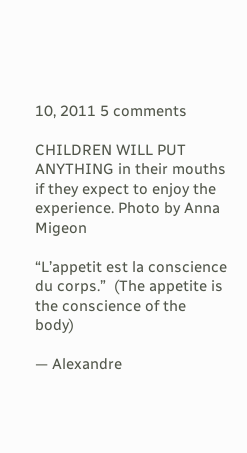10, 2011 5 comments

CHILDREN WILL PUT ANYTHING in their mouths if they expect to enjoy the experience. Photo by Anna Migeon

“L’appetit est la conscience du corps.”  (The appetite is the conscience of the body)

— Alexandre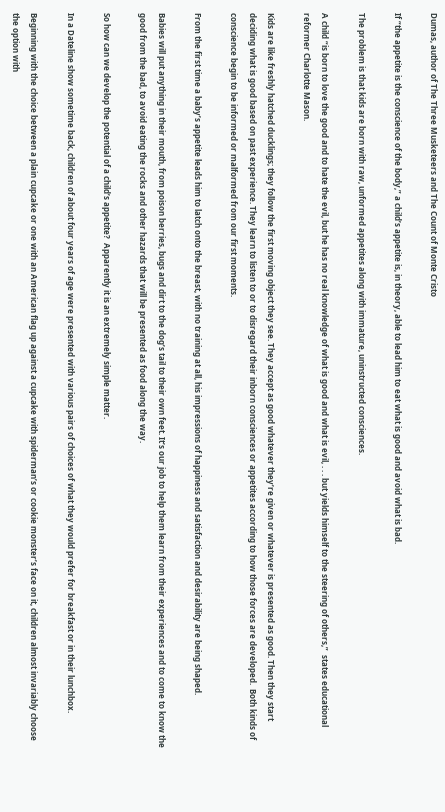Dumas, author of The Three Musketeers and The Count of Monte Cristo

If “the appetite is the conscience of the body,” a child’s appetite is, in theory, able to lead him to eat what is good and avoid what is bad.

The problem is that kids are born with raw, unformed appetites along with immature, uninstructed consciences.

A child “is born to love the good and to hate the evil, but he has no real knowledge of what is good and what is evil, . . . but yields himself to the steering of others,”  states educational reformer Charlotte Mason.

Kids are like freshly hatched ducklings; they follow the first moving object they see. They accept as good whatever they’re given or whatever is presented as good. Then they start deciding what is good based on past experience. They learn to listen to or to disregard their inborn consciences or appetites according to how those forces are developed.  Both kinds of conscience begin to be informed or malformed from our first moments.

From the first time a baby’s appetite leads him to latch onto the breast, with no training at all, his impressions of happiness and satisfaction and desirability are being shaped.

Babies will put anything in their mouth, from poison berries, bugs and dirt to the dog’s tail to their own feet. It’s our job to help them learn from their experiences and to come to know the good from the bad, to avoid eating the rocks and other hazards that will be presented as food along the way.

So how can we develop the potential of a child’s appetite?  Apparently it is an extremely simple matter.

In a Dateline show sometime back, children of about four years of age were presented with various pairs of choices of what they would prefer for breakfast or in their lunchbox.

Beginning with the choice between a plain cupcake or one with an American flag up against a cupcake with spiderman’s or cookie monster’s face on it, children almost invariably choose the option with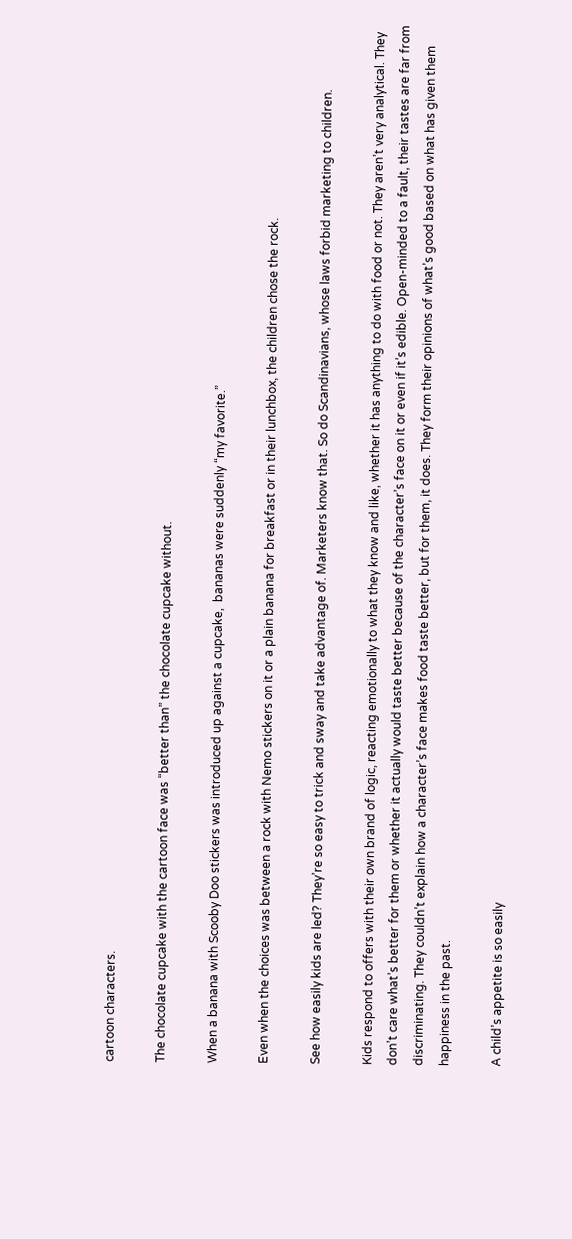cartoon characters.

The chocolate cupcake with the cartoon face was “better than” the chocolate cupcake without.

When a banana with Scooby Doo stickers was introduced up against a cupcake,  bananas were suddenly “my favorite.”

Even when the choices was between a rock with Nemo stickers on it or a plain banana for breakfast or in their lunchbox, the children chose the rock.

See how easily kids are led? They’re so easy to trick and sway and take advantage of. Marketers know that. So do Scandinavians, whose laws forbid marketing to children.

Kids respond to offers with their own brand of logic, reacting emotionally to what they know and like, whether it has anything to do with food or not. They aren’t very analytical. They don’t care what’s better for them or whether it actually would taste better because of the character’s face on it or even if it’s edible. Open-minded to a fault, their tastes are far from discriminating. They couldn’t explain how a character’s face makes food taste better, but for them, it does. They form their opinions of what’s good based on what has given them happiness in the past.

A child’s appetite is so easily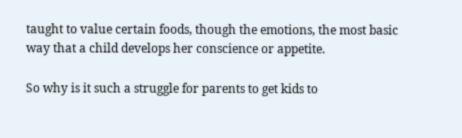taught to value certain foods, though the emotions, the most basic way that a child develops her conscience or appetite.

So why is it such a struggle for parents to get kids to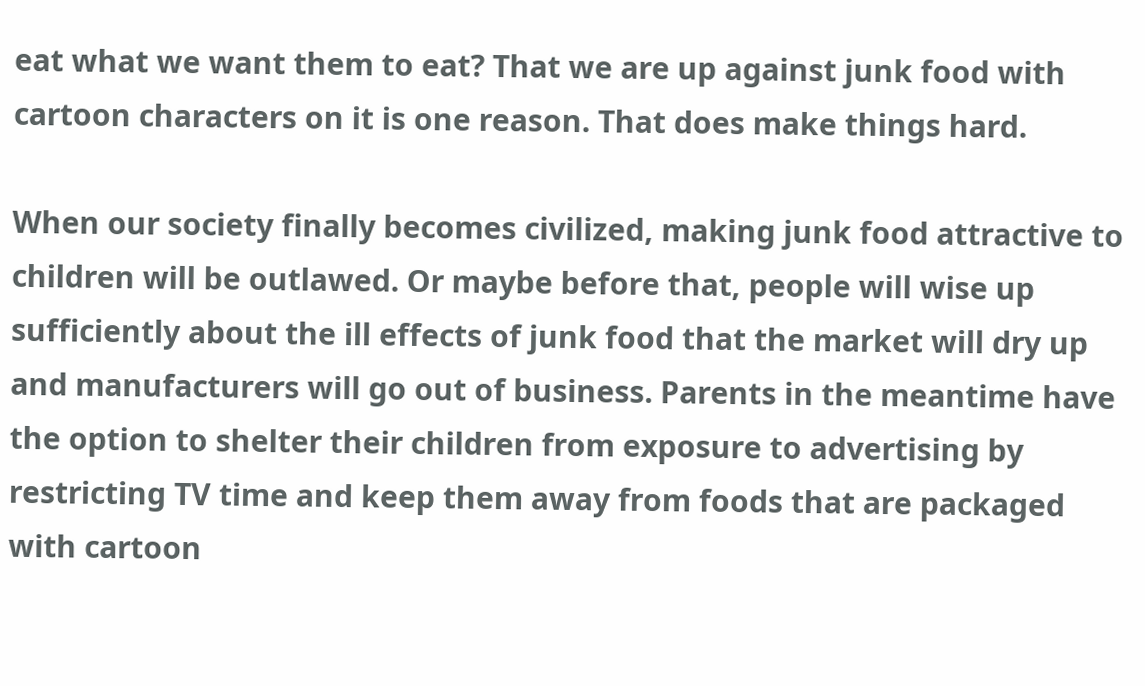eat what we want them to eat? That we are up against junk food with cartoon characters on it is one reason. That does make things hard.

When our society finally becomes civilized, making junk food attractive to children will be outlawed. Or maybe before that, people will wise up sufficiently about the ill effects of junk food that the market will dry up and manufacturers will go out of business. Parents in the meantime have the option to shelter their children from exposure to advertising by restricting TV time and keep them away from foods that are packaged with cartoon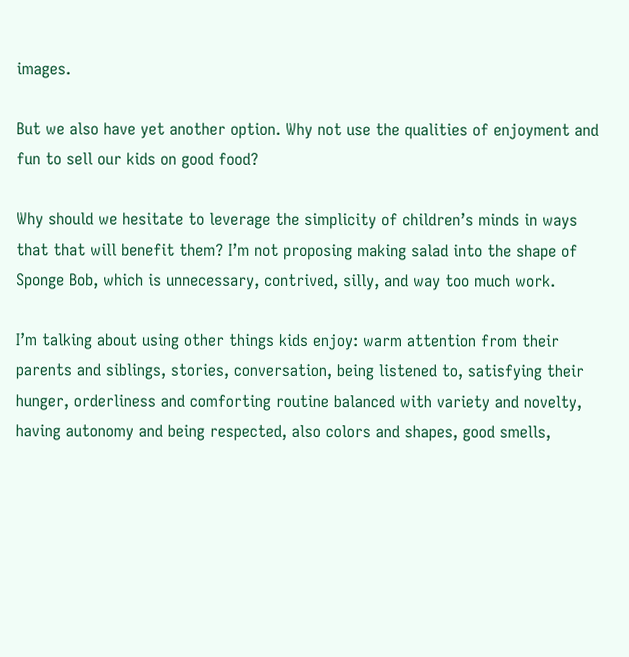images.

But we also have yet another option. Why not use the qualities of enjoyment and fun to sell our kids on good food?

Why should we hesitate to leverage the simplicity of children’s minds in ways that that will benefit them? I’m not proposing making salad into the shape of Sponge Bob, which is unnecessary, contrived, silly, and way too much work.

I’m talking about using other things kids enjoy: warm attention from their parents and siblings, stories, conversation, being listened to, satisfying their hunger, orderliness and comforting routine balanced with variety and novelty, having autonomy and being respected, also colors and shapes, good smells,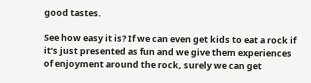good tastes.

See how easy it is? If we can even get kids to eat a rock if it’s just presented as fun and we give them experiences of enjoyment around the rock, surely we can get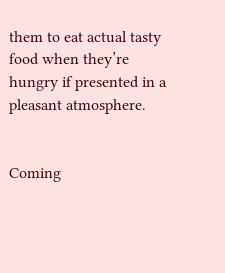them to eat actual tasty food when they’re hungry if presented in a pleasant atmosphere.


Coming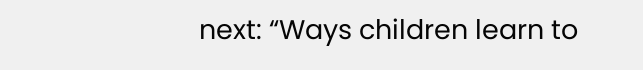next: “Ways children learn to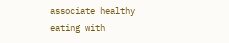associate healthy eating with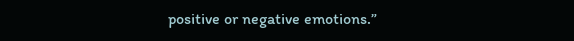positive or negative emotions.”